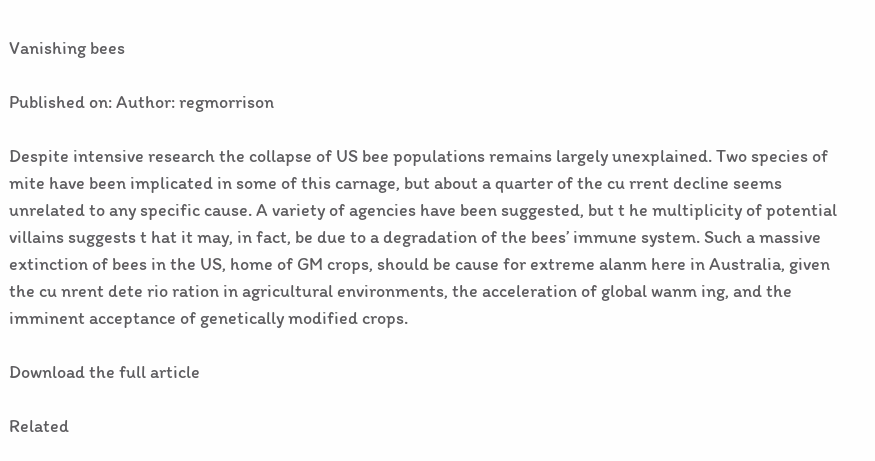Vanishing bees

Published on: Author: regmorrison

Despite intensive research the collapse of US bee populations remains largely unexplained. Two species of mite have been implicated in some of this carnage, but about a quarter of the cu rrent decline seems unrelated to any specific cause. A variety of agencies have been suggested, but t he multiplicity of potential villains suggests t hat it may, in fact, be due to a degradation of the bees’ immune system. Such a massive extinction of bees in the US, home of GM crops, should be cause for extreme alanm here in Australia, given the cu nrent dete rio ration in agricultural environments, the acceleration of global wanm ing, and the imminent acceptance of genetically modified crops.

Download the full article

Related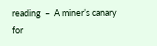reading  –  A miner’s canary for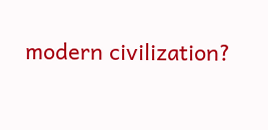modern civilization?